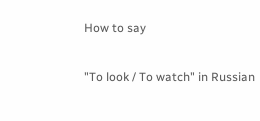How to say

"To look / To watch" in Russian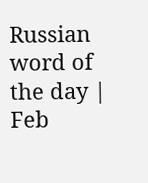Russian word of the day | Feb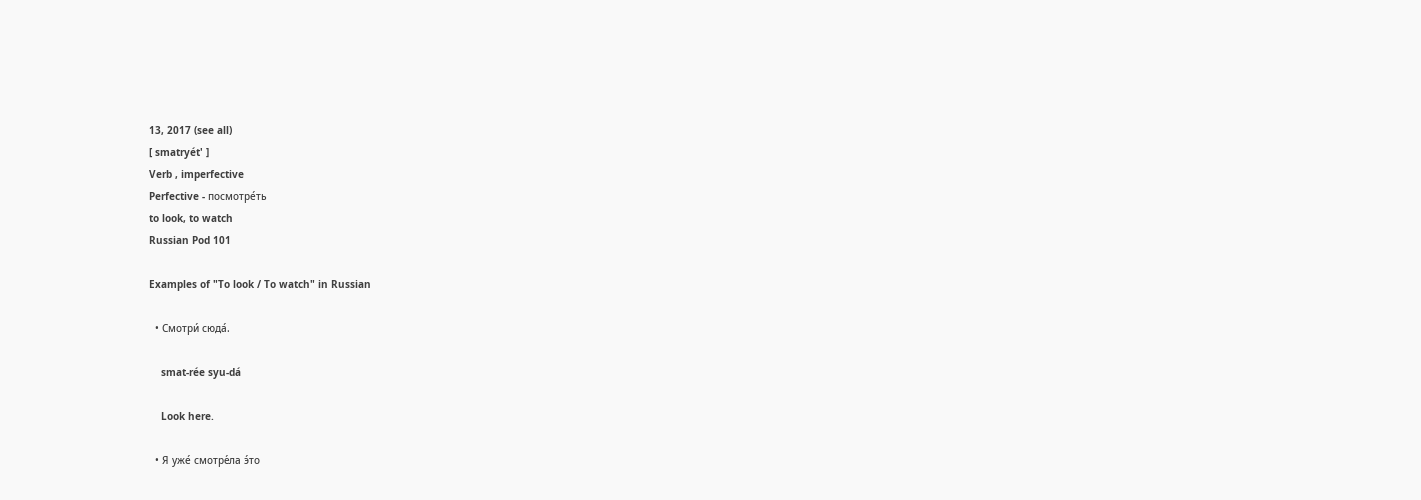13, 2017 (see all)
[ smatryét' ]
Verb , imperfective
Perfective - посмотре́ть
to look, to watch
Russian Pod 101

Examples of "To look / To watch" in Russian

  • Смотри́ сюда́.

    smat-rée syu-dá

    Look here.

  • Я уже́ смотре́ла э́то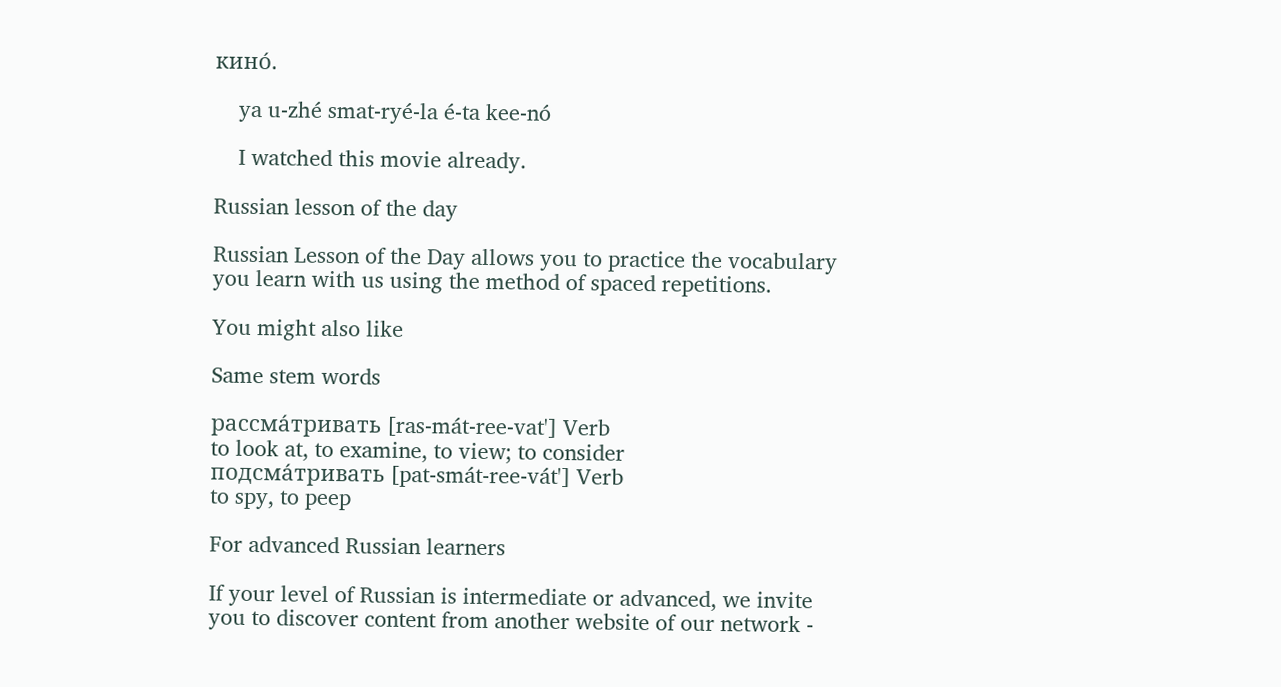кино́.

    ya u-zhé smat-ryé-la é-ta kee-nó

    I watched this movie already.

Russian lesson of the day

Russian Lesson of the Day allows you to practice the vocabulary you learn with us using the method of spaced repetitions.

You might also like

Same stem words

рассма́тривать [ras-mát-ree-vat'] Verb
to look at, to examine, to view; to consider
подсма́тривать [pat-smát-ree-vát'] Verb
to spy, to peep

For advanced Russian learners

If your level of Russian is intermediate or advanced, we invite you to discover content from another website of our network -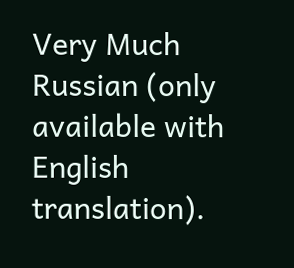Very Much Russian (only available with English translation).